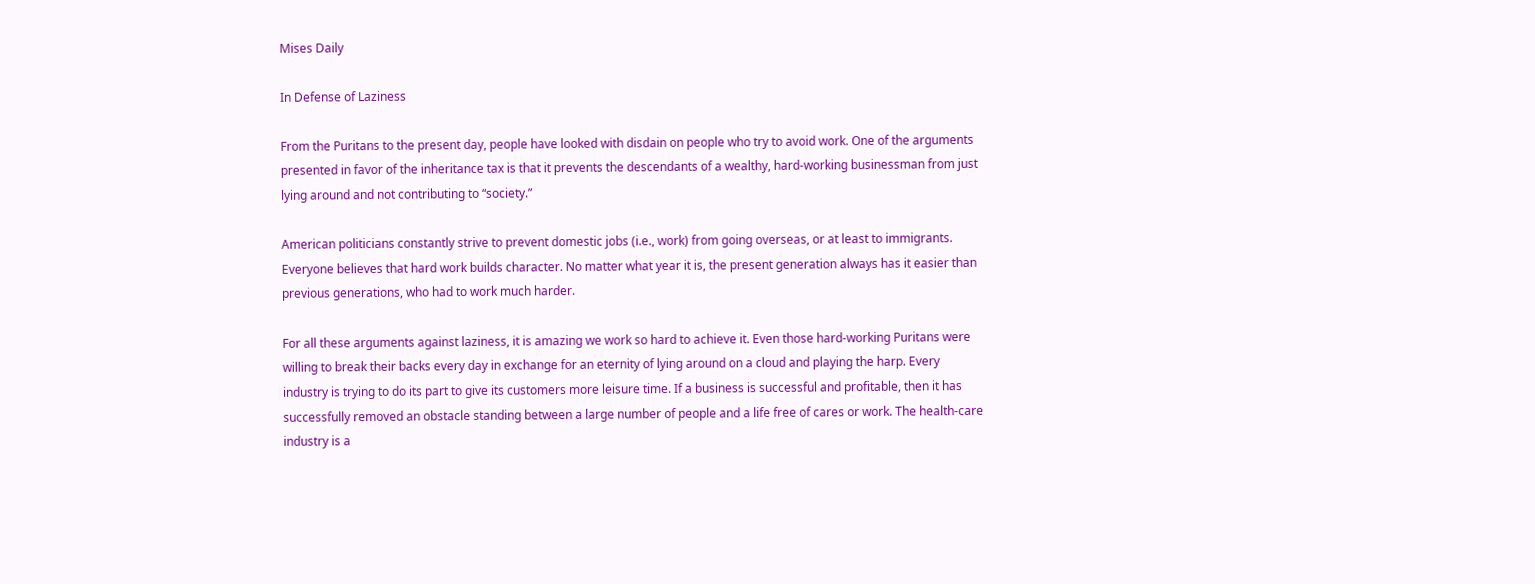Mises Daily

In Defense of Laziness

From the Puritans to the present day, people have looked with disdain on people who try to avoid work. One of the arguments presented in favor of the inheritance tax is that it prevents the descendants of a wealthy, hard-working businessman from just lying around and not contributing to “society.”

American politicians constantly strive to prevent domestic jobs (i.e., work) from going overseas, or at least to immigrants. Everyone believes that hard work builds character. No matter what year it is, the present generation always has it easier than previous generations, who had to work much harder.

For all these arguments against laziness, it is amazing we work so hard to achieve it. Even those hard-working Puritans were willing to break their backs every day in exchange for an eternity of lying around on a cloud and playing the harp. Every industry is trying to do its part to give its customers more leisure time. If a business is successful and profitable, then it has successfully removed an obstacle standing between a large number of people and a life free of cares or work. The health-care industry is a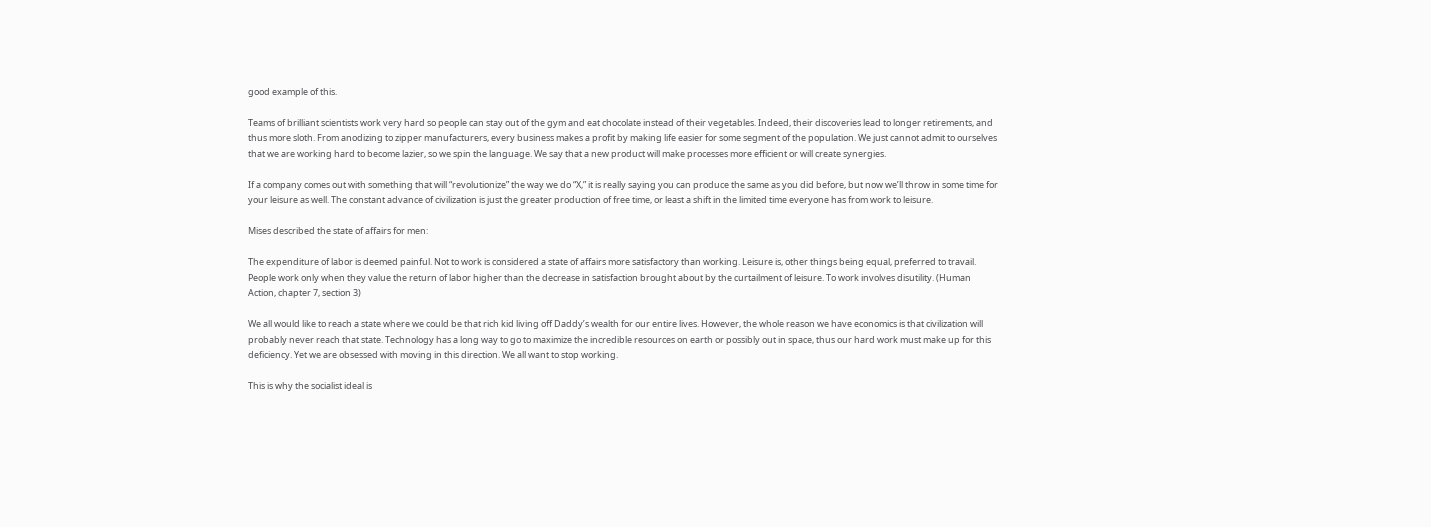good example of this.

Teams of brilliant scientists work very hard so people can stay out of the gym and eat chocolate instead of their vegetables. Indeed, their discoveries lead to longer retirements, and thus more sloth. From anodizing to zipper manufacturers, every business makes a profit by making life easier for some segment of the population. We just cannot admit to ourselves that we are working hard to become lazier, so we spin the language. We say that a new product will make processes more efficient or will create synergies.

If a company comes out with something that will “revolutionize” the way we do “X,” it is really saying you can produce the same as you did before, but now we’ll throw in some time for your leisure as well. The constant advance of civilization is just the greater production of free time, or least a shift in the limited time everyone has from work to leisure.

Mises described the state of affairs for men:

The expenditure of labor is deemed painful. Not to work is considered a state of affairs more satisfactory than working. Leisure is, other things being equal, preferred to travail. People work only when they value the return of labor higher than the decrease in satisfaction brought about by the curtailment of leisure. To work involves disutility. (Human Action, chapter 7, section 3)

We all would like to reach a state where we could be that rich kid living off Daddy’s wealth for our entire lives. However, the whole reason we have economics is that civilization will probably never reach that state. Technology has a long way to go to maximize the incredible resources on earth or possibly out in space, thus our hard work must make up for this deficiency. Yet we are obsessed with moving in this direction. We all want to stop working.

This is why the socialist ideal is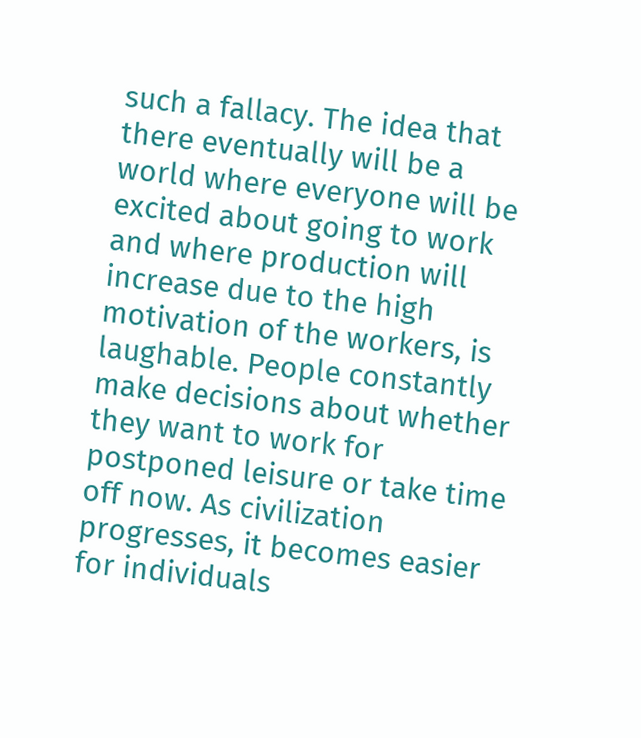such a fallacy. The idea that there eventually will be a world where everyone will be excited about going to work and where production will increase due to the high motivation of the workers, is laughable. People constantly make decisions about whether they want to work for postponed leisure or take time off now. As civilization progresses, it becomes easier for individuals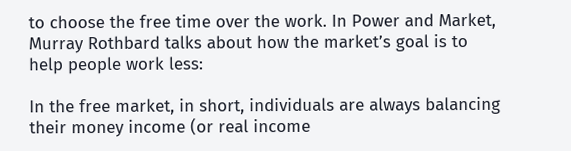to choose the free time over the work. In Power and Market, Murray Rothbard talks about how the market’s goal is to help people work less:

In the free market, in short, individuals are always balancing their money income (or real income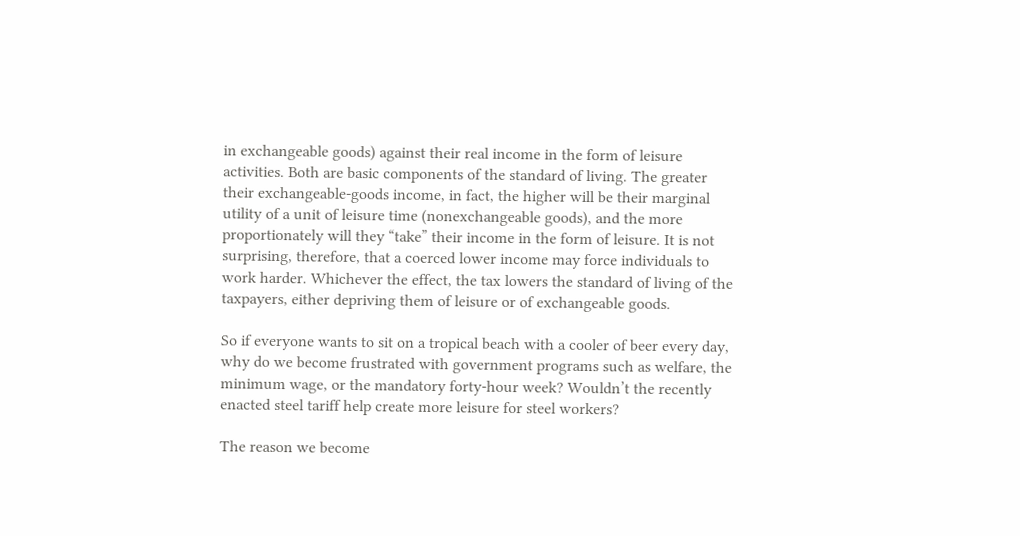in exchangeable goods) against their real income in the form of leisure activities. Both are basic components of the standard of living. The greater their exchangeable-goods income, in fact, the higher will be their marginal utility of a unit of leisure time (nonexchangeable goods), and the more proportionately will they “take” their income in the form of leisure. It is not surprising, therefore, that a coerced lower income may force individuals to work harder. Whichever the effect, the tax lowers the standard of living of the taxpayers, either depriving them of leisure or of exchangeable goods.

So if everyone wants to sit on a tropical beach with a cooler of beer every day, why do we become frustrated with government programs such as welfare, the minimum wage, or the mandatory forty-hour week? Wouldn’t the recently enacted steel tariff help create more leisure for steel workers?

The reason we become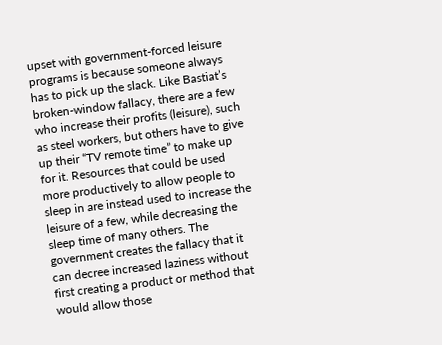upset with government-forced leisure programs is because someone always has to pick up the slack. Like Bastiat’s broken-window fallacy, there are a few who increase their profits (leisure), such as steel workers, but others have to give up their “TV remote time” to make up for it. Resources that could be used more productively to allow people to sleep in are instead used to increase the leisure of a few, while decreasing the sleep time of many others. The government creates the fallacy that it can decree increased laziness without first creating a product or method that would allow those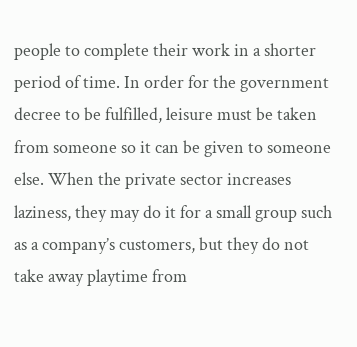people to complete their work in a shorter period of time. In order for the government decree to be fulfilled, leisure must be taken from someone so it can be given to someone else. When the private sector increases laziness, they may do it for a small group such as a company’s customers, but they do not take away playtime from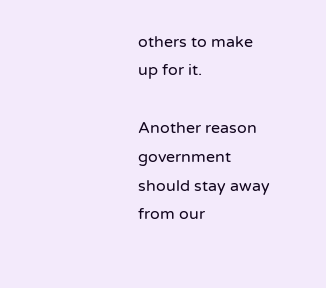others to make up for it.

Another reason government should stay away from our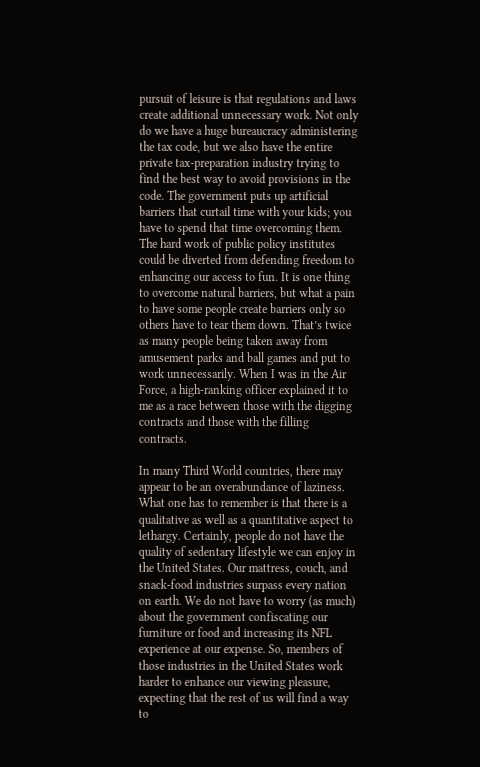pursuit of leisure is that regulations and laws create additional unnecessary work. Not only do we have a huge bureaucracy administering the tax code, but we also have the entire private tax-preparation industry trying to find the best way to avoid provisions in the code. The government puts up artificial barriers that curtail time with your kids; you have to spend that time overcoming them. The hard work of public policy institutes could be diverted from defending freedom to enhancing our access to fun. It is one thing to overcome natural barriers, but what a pain to have some people create barriers only so others have to tear them down. That’s twice as many people being taken away from amusement parks and ball games and put to work unnecessarily. When I was in the Air Force, a high-ranking officer explained it to me as a race between those with the digging contracts and those with the filling contracts.

In many Third World countries, there may appear to be an overabundance of laziness. What one has to remember is that there is a qualitative as well as a quantitative aspect to lethargy. Certainly, people do not have the quality of sedentary lifestyle we can enjoy in the United States. Our mattress, couch, and snack-food industries surpass every nation on earth. We do not have to worry (as much) about the government confiscating our furniture or food and increasing its NFL experience at our expense. So, members of those industries in the United States work harder to enhance our viewing pleasure, expecting that the rest of us will find a way to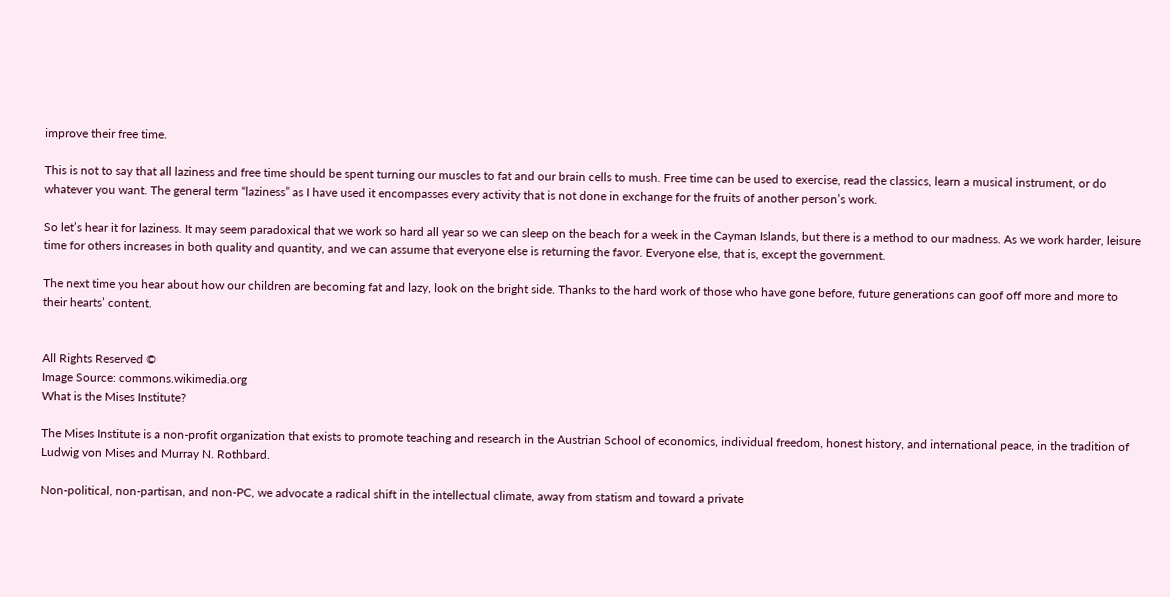improve their free time.

This is not to say that all laziness and free time should be spent turning our muscles to fat and our brain cells to mush. Free time can be used to exercise, read the classics, learn a musical instrument, or do whatever you want. The general term “laziness” as I have used it encompasses every activity that is not done in exchange for the fruits of another person’s work.

So let’s hear it for laziness. It may seem paradoxical that we work so hard all year so we can sleep on the beach for a week in the Cayman Islands, but there is a method to our madness. As we work harder, leisure time for others increases in both quality and quantity, and we can assume that everyone else is returning the favor. Everyone else, that is, except the government.

The next time you hear about how our children are becoming fat and lazy, look on the bright side. Thanks to the hard work of those who have gone before, future generations can goof off more and more to their hearts’ content.


All Rights Reserved ©
Image Source: commons.wikimedia.org
What is the Mises Institute?

The Mises Institute is a non-profit organization that exists to promote teaching and research in the Austrian School of economics, individual freedom, honest history, and international peace, in the tradition of Ludwig von Mises and Murray N. Rothbard.

Non-political, non-partisan, and non-PC, we advocate a radical shift in the intellectual climate, away from statism and toward a private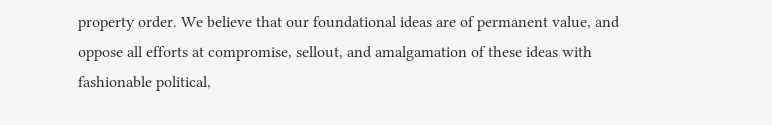property order. We believe that our foundational ideas are of permanent value, and oppose all efforts at compromise, sellout, and amalgamation of these ideas with fashionable political,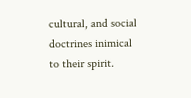cultural, and social doctrines inimical to their spirit.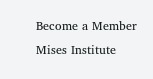Become a Member
Mises Institute